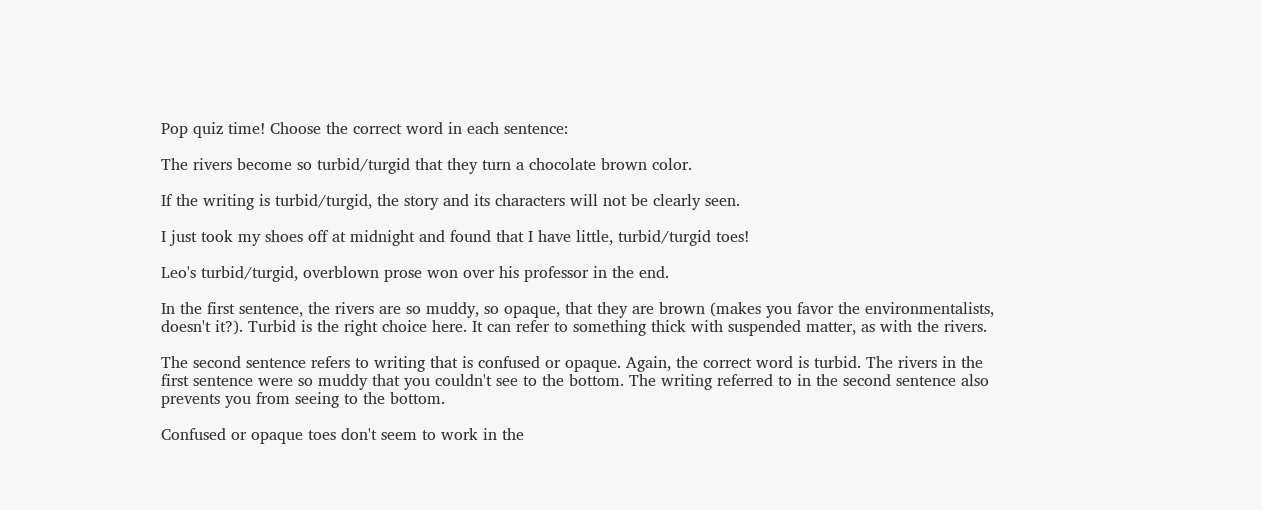Pop quiz time! Choose the correct word in each sentence:

The rivers become so turbid/turgid that they turn a chocolate brown color.

If the writing is turbid/turgid, the story and its characters will not be clearly seen.

I just took my shoes off at midnight and found that I have little, turbid/turgid toes!

Leo's turbid/turgid, overblown prose won over his professor in the end.

In the first sentence, the rivers are so muddy, so opaque, that they are brown (makes you favor the environmentalists, doesn't it?). Turbid is the right choice here. It can refer to something thick with suspended matter, as with the rivers.

The second sentence refers to writing that is confused or opaque. Again, the correct word is turbid. The rivers in the first sentence were so muddy that you couldn't see to the bottom. The writing referred to in the second sentence also prevents you from seeing to the bottom.

Confused or opaque toes don't seem to work in the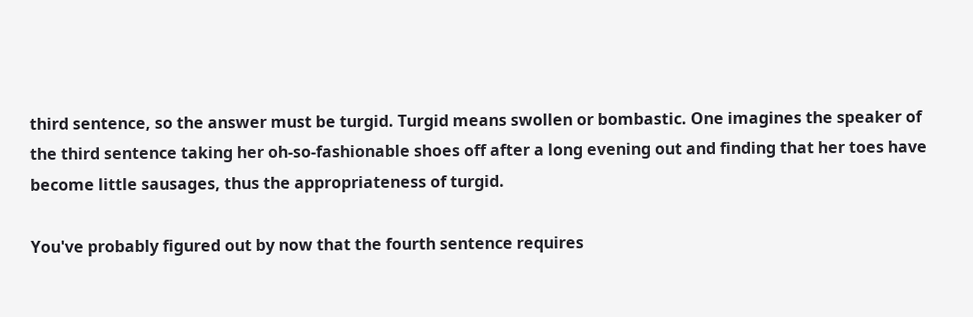third sentence, so the answer must be turgid. Turgid means swollen or bombastic. One imagines the speaker of the third sentence taking her oh-so-fashionable shoes off after a long evening out and finding that her toes have become little sausages, thus the appropriateness of turgid.

You've probably figured out by now that the fourth sentence requires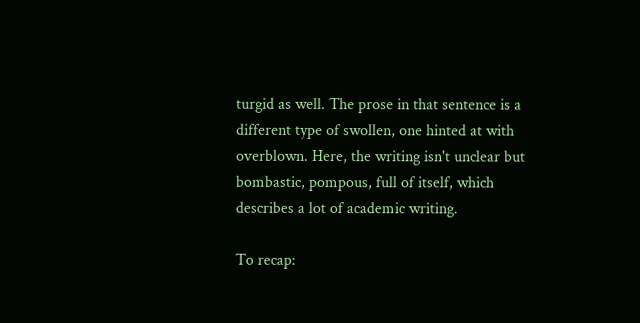turgid as well. The prose in that sentence is a different type of swollen, one hinted at with overblown. Here, the writing isn't unclear but bombastic, pompous, full of itself, which describes a lot of academic writing.

To recap: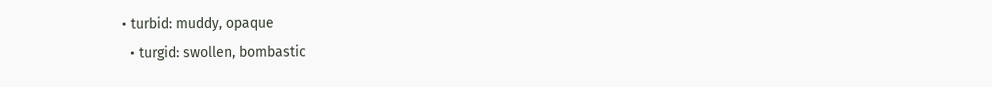• turbid: muddy, opaque
  • turgid: swollen, bombastic